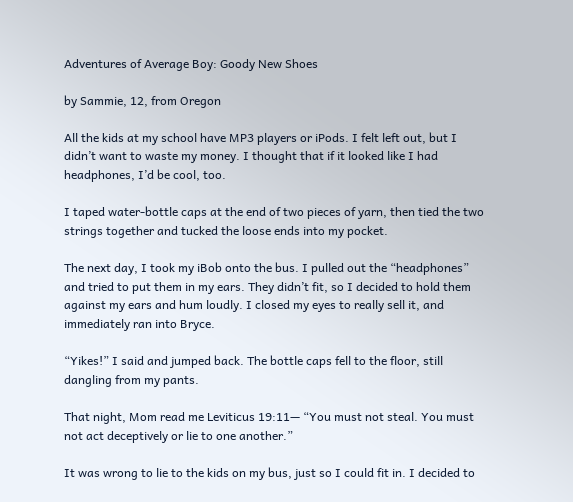Adventures of Average Boy: Goody New Shoes

by Sammie, 12, from Oregon

All the kids at my school have MP3 players or iPods. I felt left out, but I didn’t want to waste my money. I thought that if it looked like I had headphones, I’d be cool, too.

I taped water-bottle caps at the end of two pieces of yarn, then tied the two strings together and tucked the loose ends into my pocket.

The next day, I took my iBob onto the bus. I pulled out the “headphones” and tried to put them in my ears. They didn’t fit, so I decided to hold them against my ears and hum loudly. I closed my eyes to really sell it, and immediately ran into Bryce.

“Yikes!” I said and jumped back. The bottle caps fell to the floor, still dangling from my pants.

That night, Mom read me Leviticus 19:11— “You must not steal. You must not act deceptively or lie to one another.”

It was wrong to lie to the kids on my bus, just so I could fit in. I decided to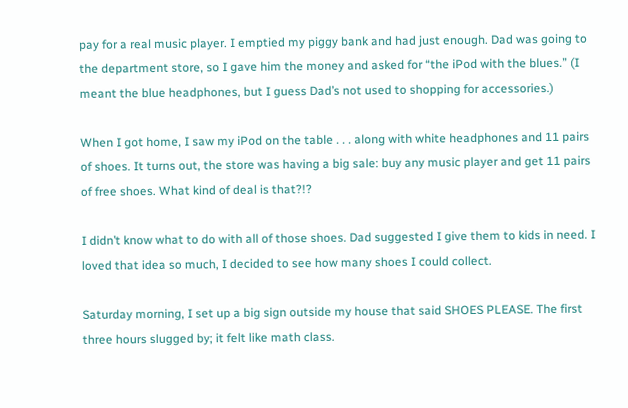pay for a real music player. I emptied my piggy bank and had just enough. Dad was going to the department store, so I gave him the money and asked for “the iPod with the blues.” (I meant the blue headphones, but I guess Dad’s not used to shopping for accessories.)

When I got home, I saw my iPod on the table . . . along with white headphones and 11 pairs of shoes. It turns out, the store was having a big sale: buy any music player and get 11 pairs of free shoes. What kind of deal is that?!?

I didn’t know what to do with all of those shoes. Dad suggested I give them to kids in need. I loved that idea so much, I decided to see how many shoes I could collect.

Saturday morning, I set up a big sign outside my house that said SHOES PLEASE. The first three hours slugged by; it felt like math class.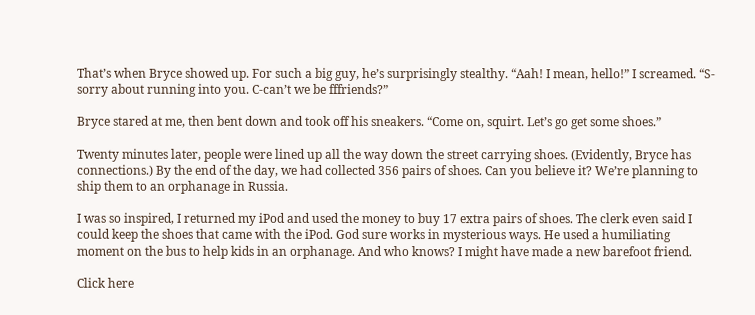That’s when Bryce showed up. For such a big guy, he’s surprisingly stealthy. “Aah! I mean, hello!” I screamed. “S-sorry about running into you. C-can’t we be fffriends?”

Bryce stared at me, then bent down and took off his sneakers. “Come on, squirt. Let’s go get some shoes.”

Twenty minutes later, people were lined up all the way down the street carrying shoes. (Evidently, Bryce has connections.) By the end of the day, we had collected 356 pairs of shoes. Can you believe it? We’re planning to ship them to an orphanage in Russia.

I was so inspired, I returned my iPod and used the money to buy 17 extra pairs of shoes. The clerk even said I could keep the shoes that came with the iPod. God sure works in mysterious ways. He used a humiliating moment on the bus to help kids in an orphanage. And who knows? I might have made a new barefoot friend.

Click here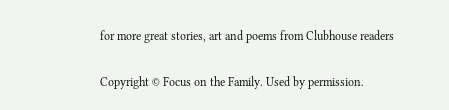for more great stories, art and poems from Clubhouse readers

Copyright © Focus on the Family. Used by permission.